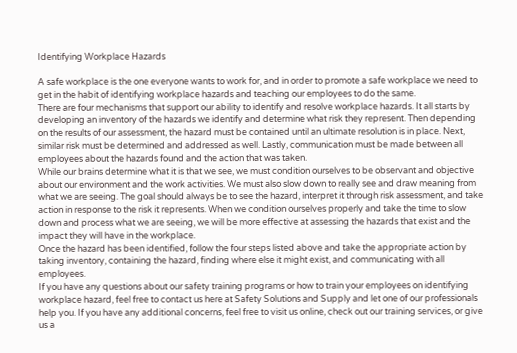Identifying Workplace Hazards

A safe workplace is the one everyone wants to work for, and in order to promote a safe workplace we need to get in the habit of identifying workplace hazards and teaching our employees to do the same.
There are four mechanisms that support our ability to identify and resolve workplace hazards. It all starts by developing an inventory of the hazards we identify and determine what risk they represent. Then depending on the results of our assessment, the hazard must be contained until an ultimate resolution is in place. Next, similar risk must be determined and addressed as well. Lastly, communication must be made between all employees about the hazards found and the action that was taken.
While our brains determine what it is that we see, we must condition ourselves to be observant and objective about our environment and the work activities. We must also slow down to really see and draw meaning from what we are seeing. The goal should always be to see the hazard, interpret it through risk assessment, and take action in response to the risk it represents. When we condition ourselves properly and take the time to slow down and process what we are seeing, we will be more effective at assessing the hazards that exist and the impact they will have in the workplace.
Once the hazard has been identified, follow the four steps listed above and take the appropriate action by taking inventory, containing the hazard, finding where else it might exist, and communicating with all employees.
If you have any questions about our safety training programs or how to train your employees on identifying workplace hazard, feel free to contact us here at Safety Solutions and Supply and let one of our professionals help you. If you have any additional concerns, feel free to visit us online, check out our training services, or give us a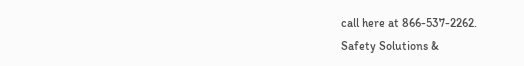call here at 866-537-2262.
Safety Solutions &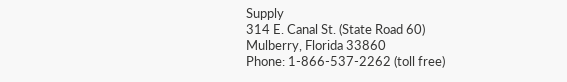Supply
314 E. Canal St. (State Road 60)
Mulberry, Florida 33860
Phone: 1-866-537-2262 (toll free)